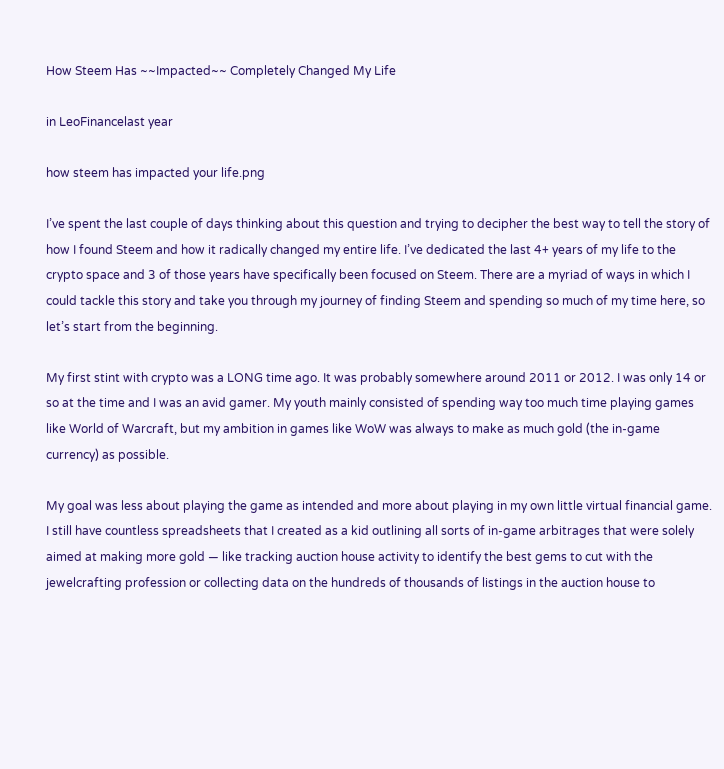How Steem Has ~~Impacted~~ Completely Changed My Life

in LeoFinancelast year

how steem has impacted your life.png

I’ve spent the last couple of days thinking about this question and trying to decipher the best way to tell the story of how I found Steem and how it radically changed my entire life. I’ve dedicated the last 4+ years of my life to the crypto space and 3 of those years have specifically been focused on Steem. There are a myriad of ways in which I could tackle this story and take you through my journey of finding Steem and spending so much of my time here, so let’s start from the beginning.

My first stint with crypto was a LONG time ago. It was probably somewhere around 2011 or 2012. I was only 14 or so at the time and I was an avid gamer. My youth mainly consisted of spending way too much time playing games like World of Warcraft, but my ambition in games like WoW was always to make as much gold (the in-game currency) as possible.

My goal was less about playing the game as intended and more about playing in my own little virtual financial game. I still have countless spreadsheets that I created as a kid outlining all sorts of in-game arbitrages that were solely aimed at making more gold — like tracking auction house activity to identify the best gems to cut with the jewelcrafting profession or collecting data on the hundreds of thousands of listings in the auction house to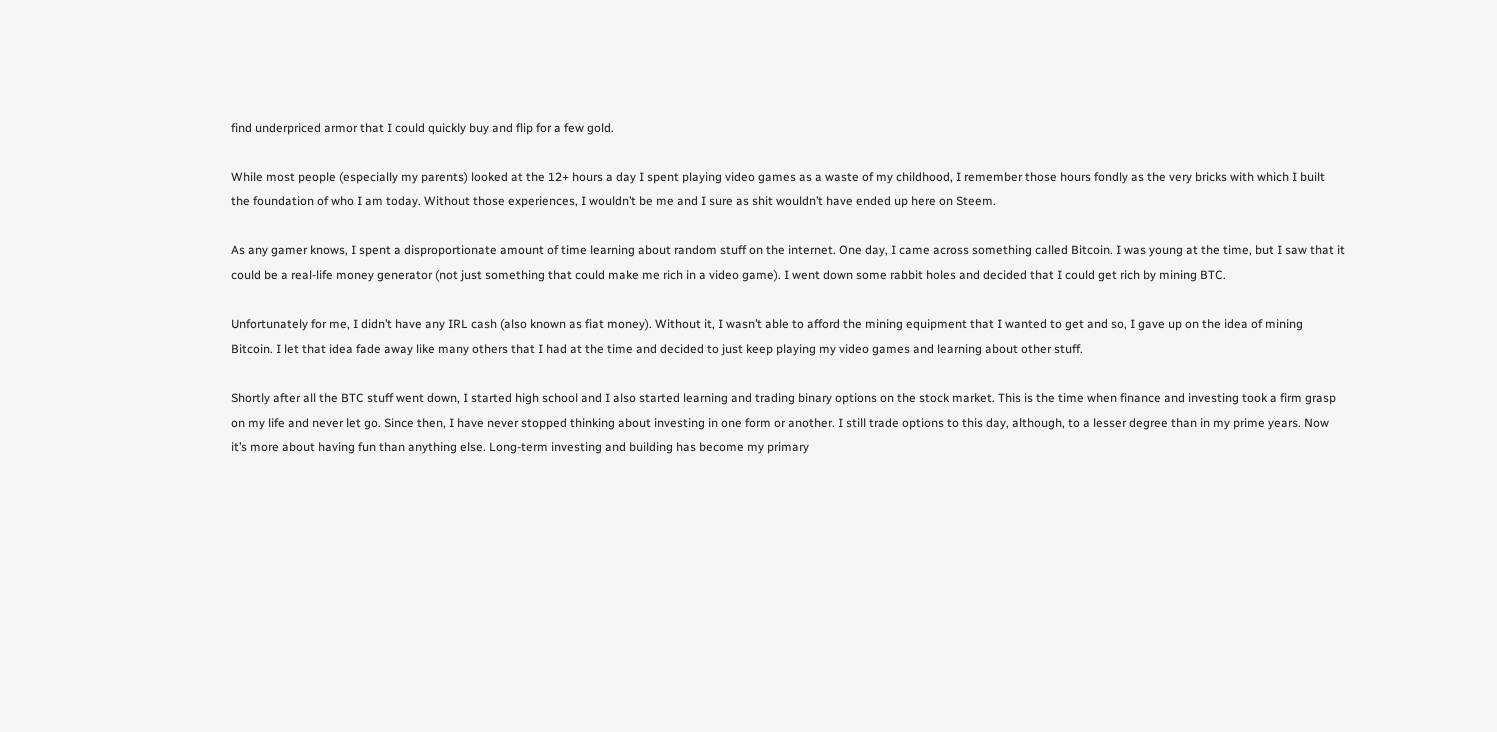find underpriced armor that I could quickly buy and flip for a few gold.

While most people (especially my parents) looked at the 12+ hours a day I spent playing video games as a waste of my childhood, I remember those hours fondly as the very bricks with which I built the foundation of who I am today. Without those experiences, I wouldn’t be me and I sure as shit wouldn’t have ended up here on Steem.

As any gamer knows, I spent a disproportionate amount of time learning about random stuff on the internet. One day, I came across something called Bitcoin. I was young at the time, but I saw that it could be a real-life money generator (not just something that could make me rich in a video game). I went down some rabbit holes and decided that I could get rich by mining BTC.

Unfortunately for me, I didn’t have any IRL cash (also known as fiat money). Without it, I wasn’t able to afford the mining equipment that I wanted to get and so, I gave up on the idea of mining Bitcoin. I let that idea fade away like many others that I had at the time and decided to just keep playing my video games and learning about other stuff.

Shortly after all the BTC stuff went down, I started high school and I also started learning and trading binary options on the stock market. This is the time when finance and investing took a firm grasp on my life and never let go. Since then, I have never stopped thinking about investing in one form or another. I still trade options to this day, although, to a lesser degree than in my prime years. Now it’s more about having fun than anything else. Long-term investing and building has become my primary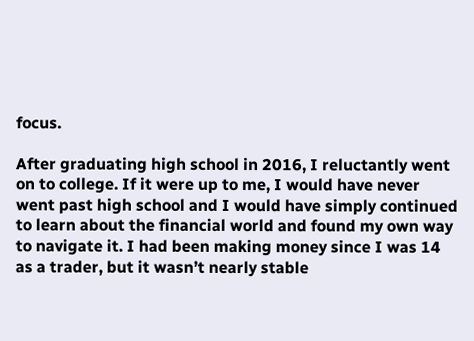focus.

After graduating high school in 2016, I reluctantly went on to college. If it were up to me, I would have never went past high school and I would have simply continued to learn about the financial world and found my own way to navigate it. I had been making money since I was 14 as a trader, but it wasn’t nearly stable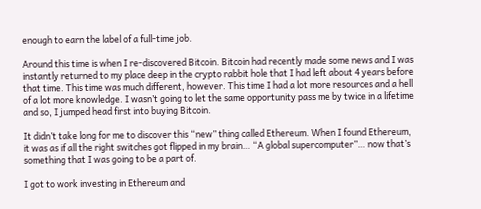enough to earn the label of a full-time job.

Around this time is when I re-discovered Bitcoin. Bitcoin had recently made some news and I was instantly returned to my place deep in the crypto rabbit hole that I had left about 4 years before that time. This time was much different, however. This time I had a lot more resources and a hell of a lot more knowledge. I wasn’t going to let the same opportunity pass me by twice in a lifetime and so, I jumped head first into buying Bitcoin.

It didn’t take long for me to discover this “new” thing called Ethereum. When I found Ethereum, it was as if all the right switches got flipped in my brain… “A global supercomputer”… now that’s something that I was going to be a part of.

I got to work investing in Ethereum and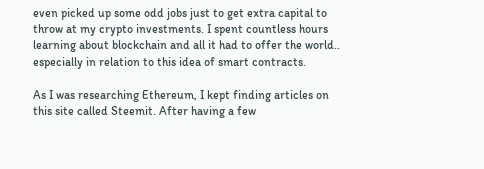even picked up some odd jobs just to get extra capital to throw at my crypto investments. I spent countless hours learning about blockchain and all it had to offer the world.. especially in relation to this idea of smart contracts.

As I was researching Ethereum, I kept finding articles on this site called Steemit. After having a few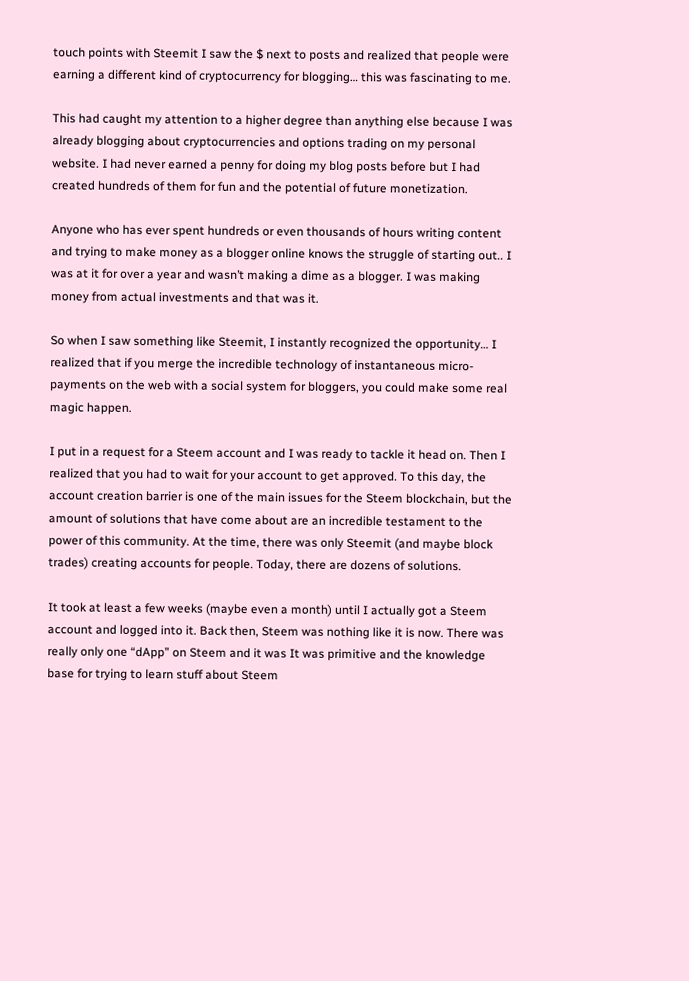touch points with Steemit I saw the $ next to posts and realized that people were earning a different kind of cryptocurrency for blogging… this was fascinating to me.

This had caught my attention to a higher degree than anything else because I was already blogging about cryptocurrencies and options trading on my personal website. I had never earned a penny for doing my blog posts before but I had created hundreds of them for fun and the potential of future monetization.

Anyone who has ever spent hundreds or even thousands of hours writing content and trying to make money as a blogger online knows the struggle of starting out.. I was at it for over a year and wasn’t making a dime as a blogger. I was making money from actual investments and that was it.

So when I saw something like Steemit, I instantly recognized the opportunity… I realized that if you merge the incredible technology of instantaneous micro-payments on the web with a social system for bloggers, you could make some real magic happen.

I put in a request for a Steem account and I was ready to tackle it head on. Then I realized that you had to wait for your account to get approved. To this day, the account creation barrier is one of the main issues for the Steem blockchain, but the amount of solutions that have come about are an incredible testament to the power of this community. At the time, there was only Steemit (and maybe block trades) creating accounts for people. Today, there are dozens of solutions.

It took at least a few weeks (maybe even a month) until I actually got a Steem account and logged into it. Back then, Steem was nothing like it is now. There was really only one “dApp” on Steem and it was It was primitive and the knowledge base for trying to learn stuff about Steem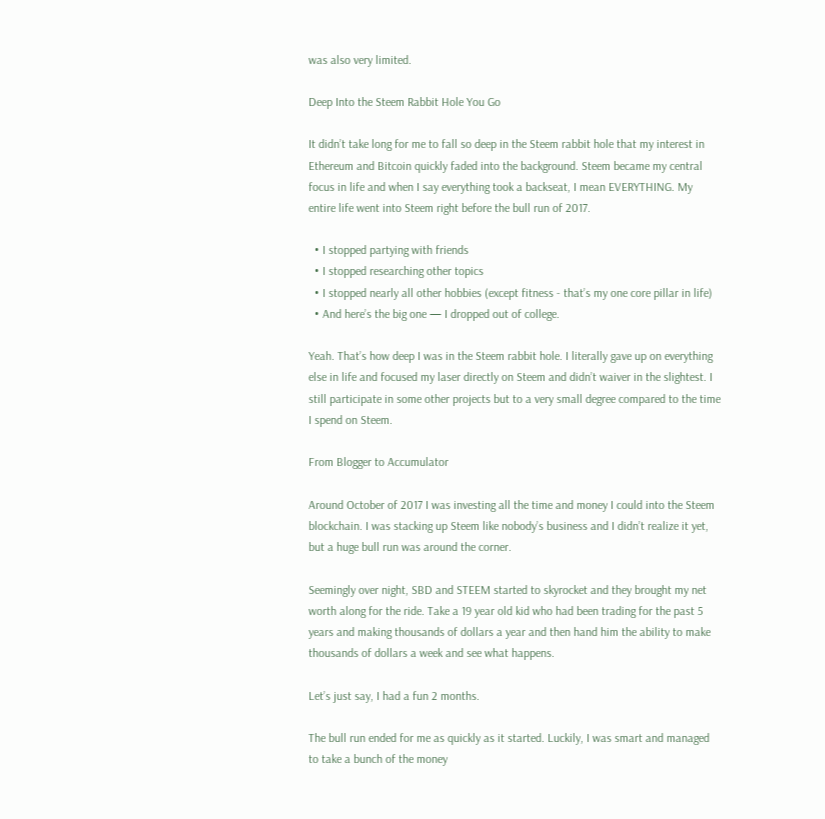was also very limited.

Deep Into the Steem Rabbit Hole You Go

It didn’t take long for me to fall so deep in the Steem rabbit hole that my interest in Ethereum and Bitcoin quickly faded into the background. Steem became my central focus in life and when I say everything took a backseat, I mean EVERYTHING. My entire life went into Steem right before the bull run of 2017.

  • I stopped partying with friends
  • I stopped researching other topics
  • I stopped nearly all other hobbies (except fitness - that’s my one core pillar in life)
  • And here’s the big one — I dropped out of college.

Yeah. That’s how deep I was in the Steem rabbit hole. I literally gave up on everything else in life and focused my laser directly on Steem and didn’t waiver in the slightest. I still participate in some other projects but to a very small degree compared to the time I spend on Steem.

From Blogger to Accumulator

Around October of 2017 I was investing all the time and money I could into the Steem blockchain. I was stacking up Steem like nobody’s business and I didn’t realize it yet, but a huge bull run was around the corner.

Seemingly over night, SBD and STEEM started to skyrocket and they brought my net worth along for the ride. Take a 19 year old kid who had been trading for the past 5 years and making thousands of dollars a year and then hand him the ability to make thousands of dollars a week and see what happens.

Let’s just say, I had a fun 2 months.

The bull run ended for me as quickly as it started. Luckily, I was smart and managed to take a bunch of the money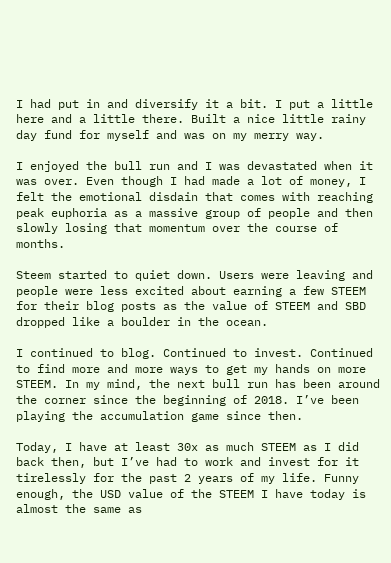I had put in and diversify it a bit. I put a little here and a little there. Built a nice little rainy day fund for myself and was on my merry way.

I enjoyed the bull run and I was devastated when it was over. Even though I had made a lot of money, I felt the emotional disdain that comes with reaching peak euphoria as a massive group of people and then slowly losing that momentum over the course of months.

Steem started to quiet down. Users were leaving and people were less excited about earning a few STEEM for their blog posts as the value of STEEM and SBD dropped like a boulder in the ocean.

I continued to blog. Continued to invest. Continued to find more and more ways to get my hands on more STEEM. In my mind, the next bull run has been around the corner since the beginning of 2018. I’ve been playing the accumulation game since then.

Today, I have at least 30x as much STEEM as I did back then, but I’ve had to work and invest for it tirelessly for the past 2 years of my life. Funny enough, the USD value of the STEEM I have today is almost the same as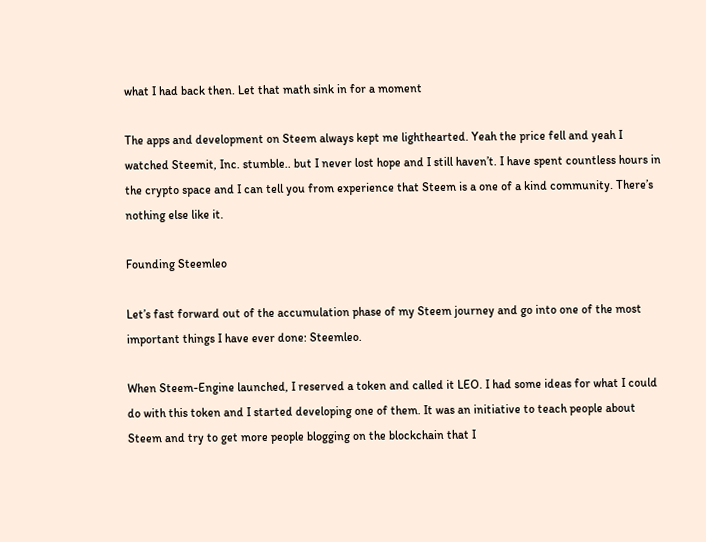what I had back then. Let that math sink in for a moment

The apps and development on Steem always kept me lighthearted. Yeah the price fell and yeah I watched Steemit, Inc. stumble.. but I never lost hope and I still haven’t. I have spent countless hours in the crypto space and I can tell you from experience that Steem is a one of a kind community. There’s nothing else like it.

Founding Steemleo

Let’s fast forward out of the accumulation phase of my Steem journey and go into one of the most important things I have ever done: Steemleo.

When Steem-Engine launched, I reserved a token and called it LEO. I had some ideas for what I could do with this token and I started developing one of them. It was an initiative to teach people about Steem and try to get more people blogging on the blockchain that I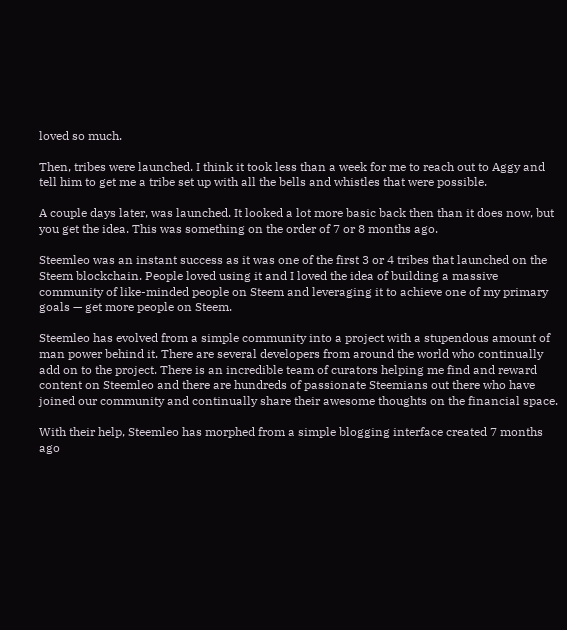loved so much.

Then, tribes were launched. I think it took less than a week for me to reach out to Aggy and tell him to get me a tribe set up with all the bells and whistles that were possible.

A couple days later, was launched. It looked a lot more basic back then than it does now, but you get the idea. This was something on the order of 7 or 8 months ago.

Steemleo was an instant success as it was one of the first 3 or 4 tribes that launched on the Steem blockchain. People loved using it and I loved the idea of building a massive community of like-minded people on Steem and leveraging it to achieve one of my primary goals — get more people on Steem.

Steemleo has evolved from a simple community into a project with a stupendous amount of man power behind it. There are several developers from around the world who continually add on to the project. There is an incredible team of curators helping me find and reward content on Steemleo and there are hundreds of passionate Steemians out there who have joined our community and continually share their awesome thoughts on the financial space.

With their help, Steemleo has morphed from a simple blogging interface created 7 months ago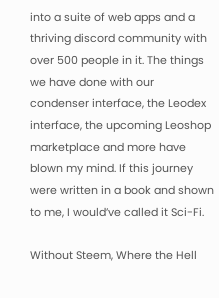into a suite of web apps and a thriving discord community with over 500 people in it. The things we have done with our condenser interface, the Leodex interface, the upcoming Leoshop marketplace and more have blown my mind. If this journey were written in a book and shown to me, I would’ve called it Sci-Fi.

Without Steem, Where the Hell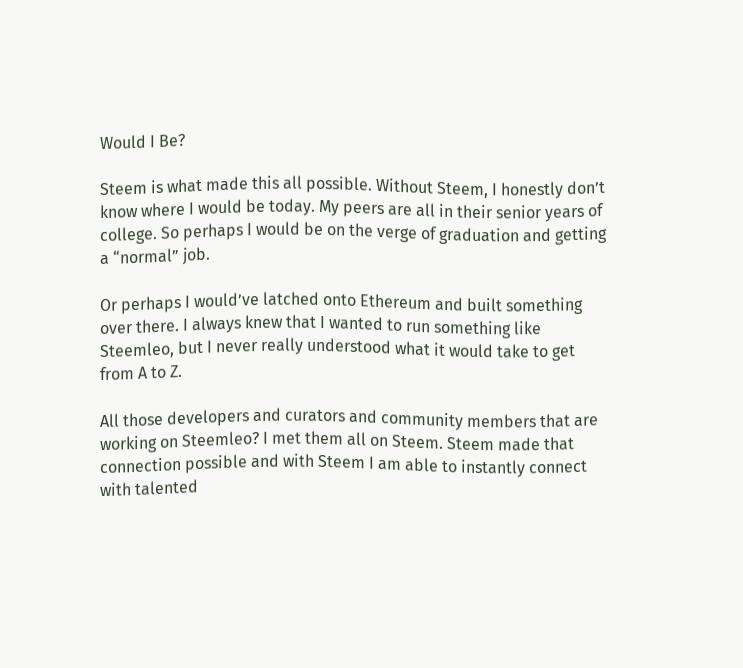Would I Be?

Steem is what made this all possible. Without Steem, I honestly don’t know where I would be today. My peers are all in their senior years of college. So perhaps I would be on the verge of graduation and getting a “normal” job.

Or perhaps I would’ve latched onto Ethereum and built something over there. I always knew that I wanted to run something like Steemleo, but I never really understood what it would take to get from A to Z.

All those developers and curators and community members that are working on Steemleo? I met them all on Steem. Steem made that connection possible and with Steem I am able to instantly connect with talented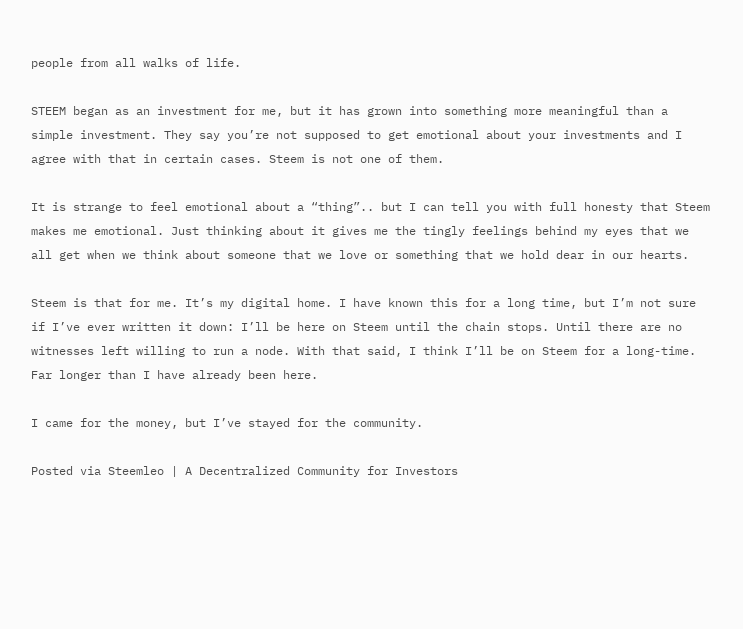people from all walks of life.

STEEM began as an investment for me, but it has grown into something more meaningful than a simple investment. They say you’re not supposed to get emotional about your investments and I agree with that in certain cases. Steem is not one of them.

It is strange to feel emotional about a “thing”.. but I can tell you with full honesty that Steem makes me emotional. Just thinking about it gives me the tingly feelings behind my eyes that we all get when we think about someone that we love or something that we hold dear in our hearts.

Steem is that for me. It’s my digital home. I have known this for a long time, but I’m not sure if I’ve ever written it down: I’ll be here on Steem until the chain stops. Until there are no witnesses left willing to run a node. With that said, I think I’ll be on Steem for a long-time. Far longer than I have already been here.

I came for the money, but I’ve stayed for the community.

Posted via Steemleo | A Decentralized Community for Investors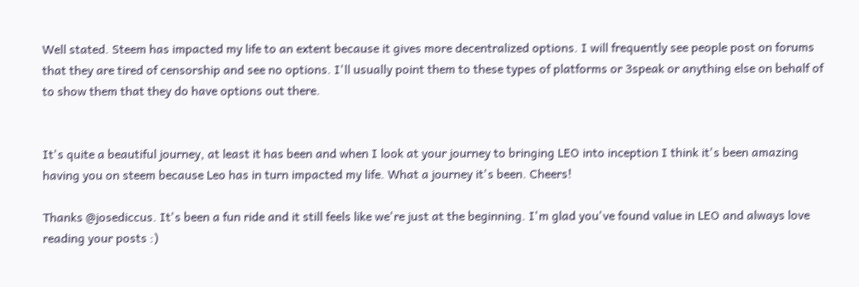Well stated. Steem has impacted my life to an extent because it gives more decentralized options. I will frequently see people post on forums that they are tired of censorship and see no options. I'll usually point them to these types of platforms or 3speak or anything else on behalf of to show them that they do have options out there.


It's quite a beautiful journey, at least it has been and when I look at your journey to bringing LEO into inception I think it's been amazing having you on steem because Leo has in turn impacted my life. What a journey it's been. Cheers!

Thanks @josediccus. It's been a fun ride and it still feels like we're just at the beginning. I'm glad you've found value in LEO and always love reading your posts :)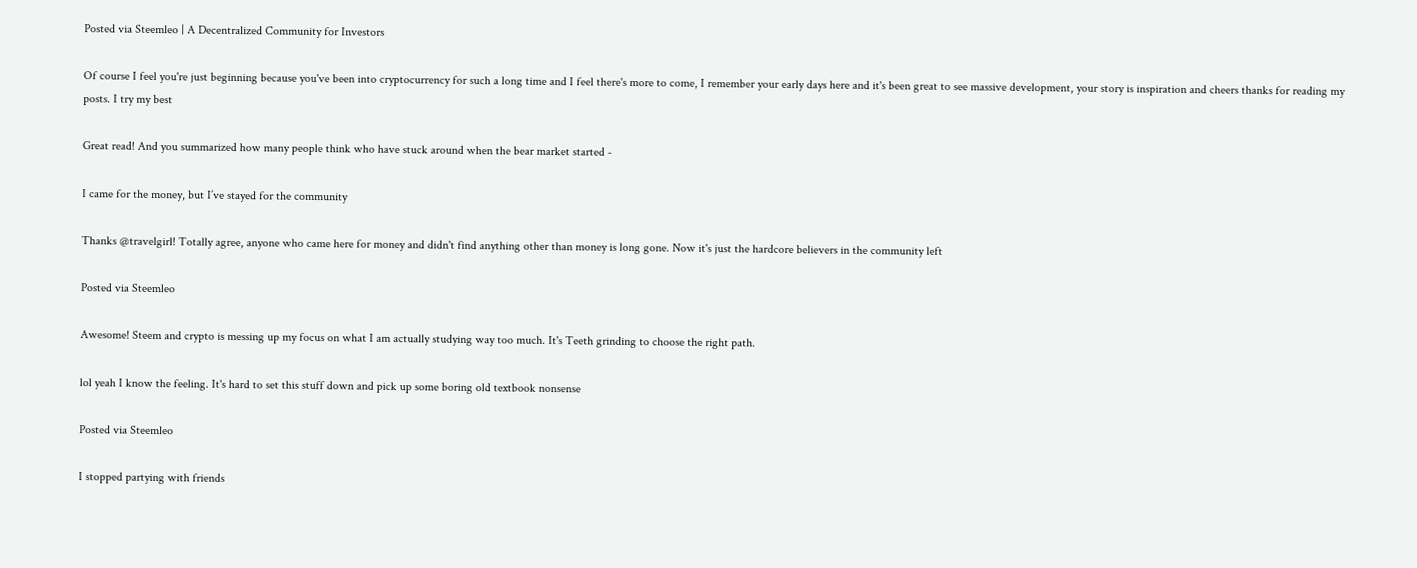Posted via Steemleo | A Decentralized Community for Investors

Of course I feel you're just beginning because you've been into cryptocurrency for such a long time and I feel there's more to come, I remember your early days here and it's been great to see massive development, your story is inspiration and cheers thanks for reading my posts. I try my best

Great read! And you summarized how many people think who have stuck around when the bear market started -

I came for the money, but I’ve stayed for the community

Thanks @travelgirl! Totally agree, anyone who came here for money and didn't find anything other than money is long gone. Now it's just the hardcore believers in the community left

Posted via Steemleo

Awesome! Steem and crypto is messing up my focus on what I am actually studying way too much. It's Teeth grinding to choose the right path.

lol yeah I know the feeling. It's hard to set this stuff down and pick up some boring old textbook nonsense

Posted via Steemleo

I stopped partying with friends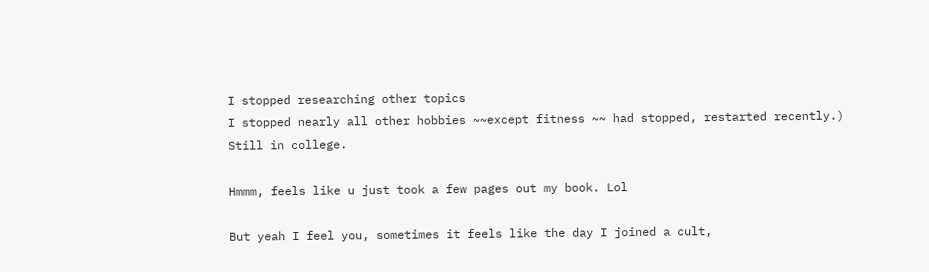I stopped researching other topics
I stopped nearly all other hobbies ~~except fitness ~~ had stopped, restarted recently.)
Still in college.

Hmmm, feels like u just took a few pages out my book. Lol

But yeah I feel you, sometimes it feels like the day I joined a cult,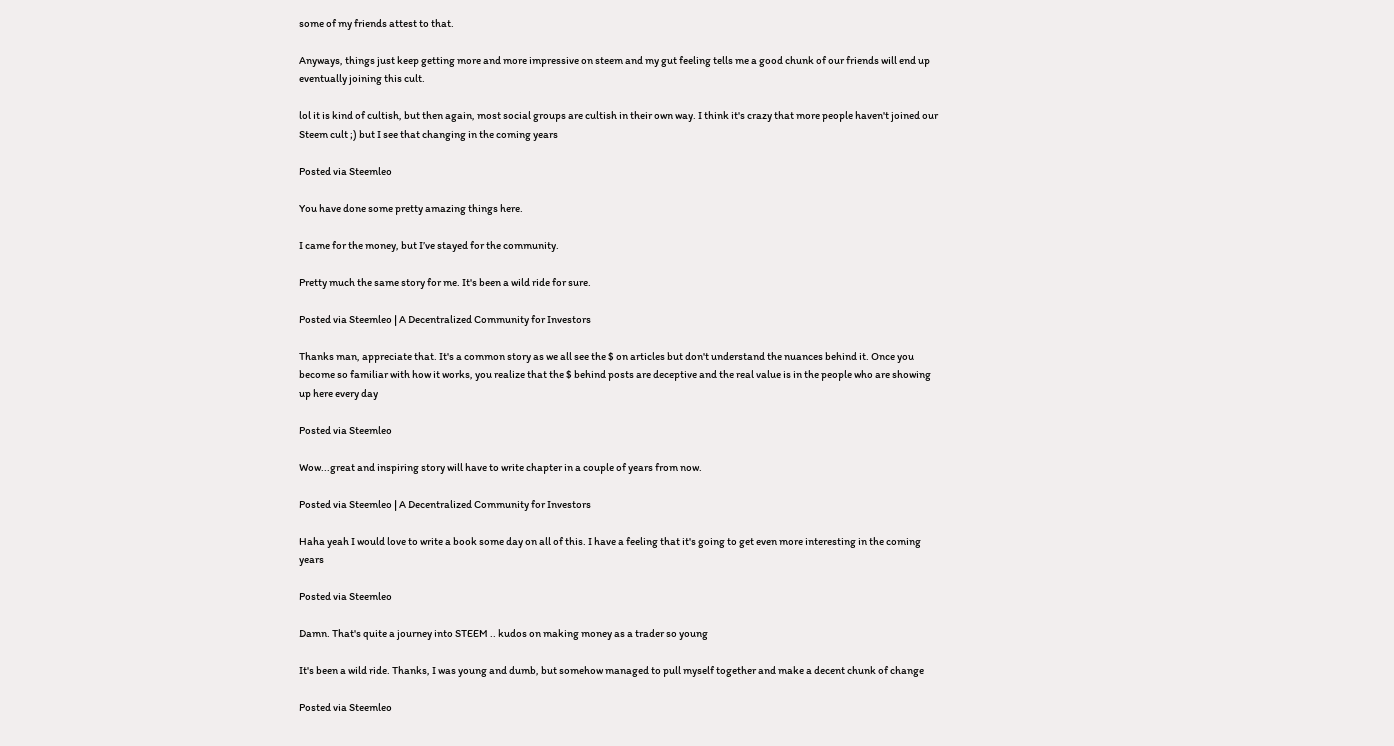some of my friends attest to that.

Anyways, things just keep getting more and more impressive on steem and my gut feeling tells me a good chunk of our friends will end up eventually joining this cult.

lol it is kind of cultish, but then again, most social groups are cultish in their own way. I think it's crazy that more people haven't joined our Steem cult ;) but I see that changing in the coming years

Posted via Steemleo

You have done some pretty amazing things here.

I came for the money, but I’ve stayed for the community.

Pretty much the same story for me. It's been a wild ride for sure.

Posted via Steemleo | A Decentralized Community for Investors

Thanks man, appreciate that. It's a common story as we all see the $ on articles but don't understand the nuances behind it. Once you become so familiar with how it works, you realize that the $ behind posts are deceptive and the real value is in the people who are showing up here every day

Posted via Steemleo

Wow...great and inspiring story will have to write chapter in a couple of years from now.

Posted via Steemleo | A Decentralized Community for Investors

Haha yeah I would love to write a book some day on all of this. I have a feeling that it's going to get even more interesting in the coming years

Posted via Steemleo

Damn. That's quite a journey into STEEM .. kudos on making money as a trader so young

It's been a wild ride. Thanks, I was young and dumb, but somehow managed to pull myself together and make a decent chunk of change

Posted via Steemleo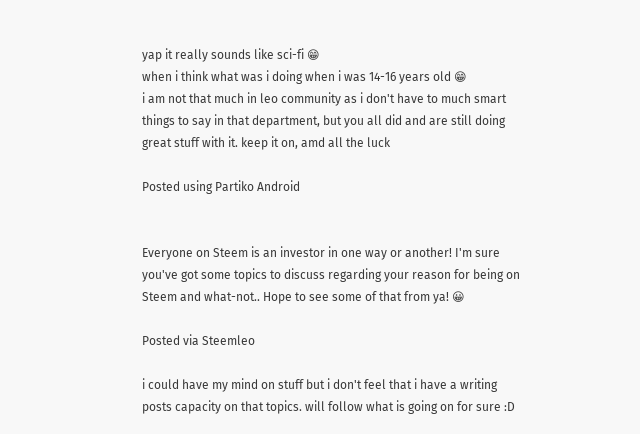yap it really sounds like sci-fi 😁
when i think what was i doing when i was 14-16 years old 😁
i am not that much in leo community as i don't have to much smart things to say in that department, but you all did and are still doing great stuff with it. keep it on, amd all the luck

Posted using Partiko Android


Everyone on Steem is an investor in one way or another! I'm sure you've got some topics to discuss regarding your reason for being on Steem and what-not.. Hope to see some of that from ya! 😀

Posted via Steemleo

i could have my mind on stuff but i don't feel that i have a writing posts capacity on that topics. will follow what is going on for sure :D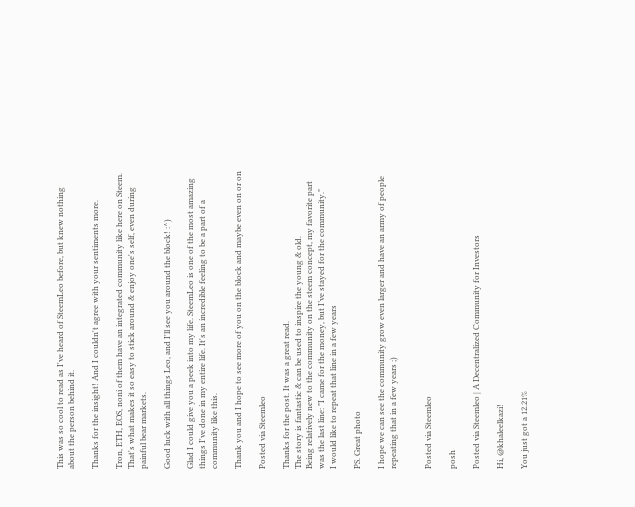This was so cool to read as I've heard of SteemLeo before, but knew nothing about the person behind it.

Thanks for the insight! And I couldn't agree with your sentiments more.

Tron, ETH, EOS, noni of them have an integrated community like here on Steem. That's what makes it so easy to stick around & enjoy one's self, even during painful bear markets.

Good luck with all things Leo, and I'll see you around the block! :^)

Glad I could give you a peek into my life. SteemLeo is one of the most amazing things I've done in my entire life. It's an incredible feeling to be a part of a community like this.

Thank you and I hope to see more of you on the block and maybe even on or on

Posted via Steemleo

Thanks for the post. It was a great read.
The story is fantastic & can be used to inspire the young & old.
Being relatively new to the community on the steem concept, my favorite part was the last line: "I came for the money, but I’ve stayed for the community."
I would like to repeat that line in a few years

PS. Great photo

I hope we can see the community grow even larger and have an army of people repeating that in a few years ;)


Posted via Steemleo

posh

Posted via Steemleo | A Decentralized Community for Investors

Hi, @khaleelkazi!

You just got a 12.21%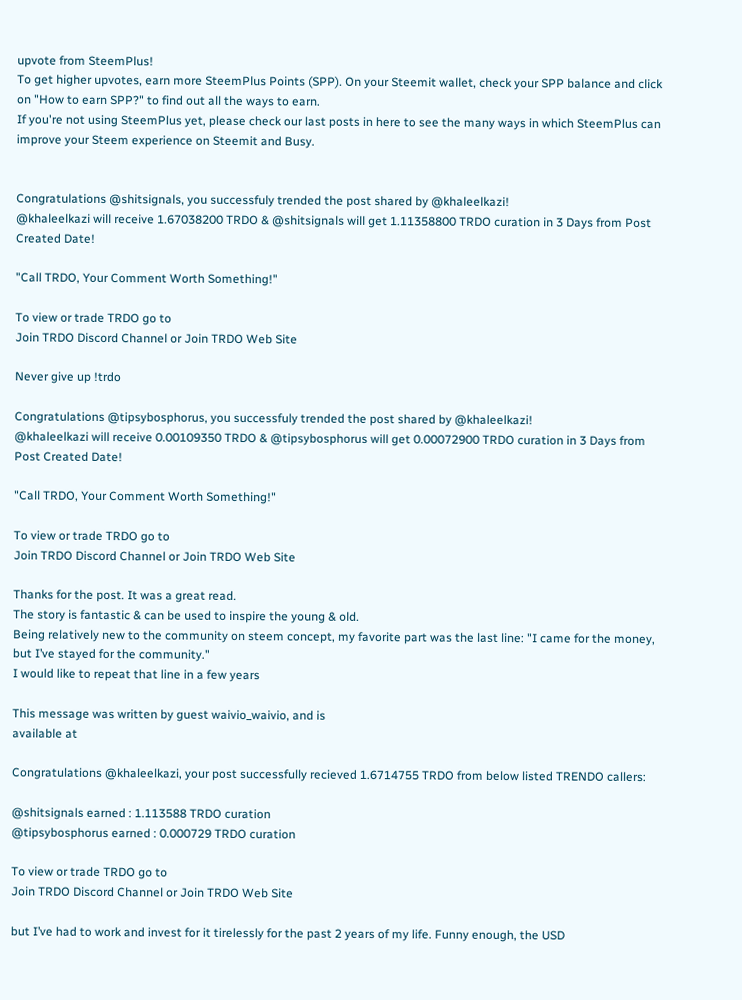upvote from SteemPlus!
To get higher upvotes, earn more SteemPlus Points (SPP). On your Steemit wallet, check your SPP balance and click on "How to earn SPP?" to find out all the ways to earn.
If you're not using SteemPlus yet, please check our last posts in here to see the many ways in which SteemPlus can improve your Steem experience on Steemit and Busy.


Congratulations @shitsignals, you successfuly trended the post shared by @khaleelkazi!
@khaleelkazi will receive 1.67038200 TRDO & @shitsignals will get 1.11358800 TRDO curation in 3 Days from Post Created Date!

"Call TRDO, Your Comment Worth Something!"

To view or trade TRDO go to
Join TRDO Discord Channel or Join TRDO Web Site

Never give up !trdo

Congratulations @tipsybosphorus, you successfuly trended the post shared by @khaleelkazi!
@khaleelkazi will receive 0.00109350 TRDO & @tipsybosphorus will get 0.00072900 TRDO curation in 3 Days from Post Created Date!

"Call TRDO, Your Comment Worth Something!"

To view or trade TRDO go to
Join TRDO Discord Channel or Join TRDO Web Site

Thanks for the post. It was a great read.
The story is fantastic & can be used to inspire the young & old.
Being relatively new to the community on steem concept, my favorite part was the last line: "I came for the money, but I’ve stayed for the community."
I would like to repeat that line in a few years

This message was written by guest waivio_waivio, and is
available at

Congratulations @khaleelkazi, your post successfully recieved 1.6714755 TRDO from below listed TRENDO callers:

@shitsignals earned : 1.113588 TRDO curation
@tipsybosphorus earned : 0.000729 TRDO curation

To view or trade TRDO go to
Join TRDO Discord Channel or Join TRDO Web Site

but I’ve had to work and invest for it tirelessly for the past 2 years of my life. Funny enough, the USD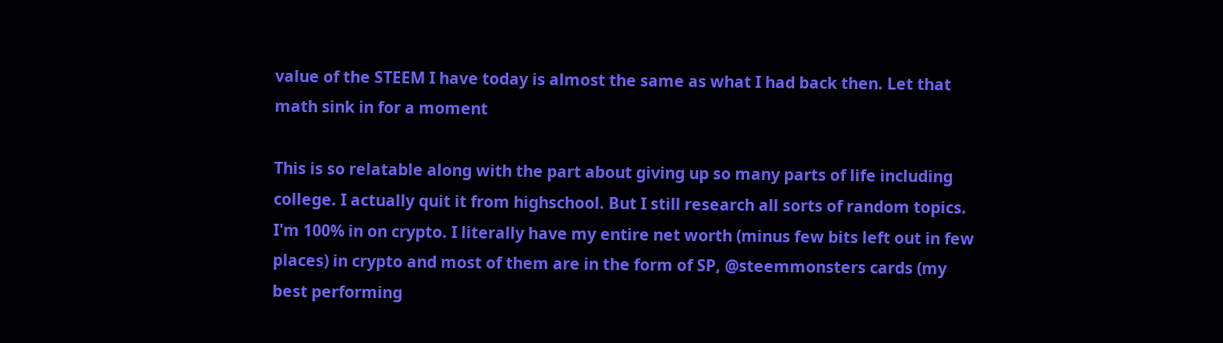value of the STEEM I have today is almost the same as what I had back then. Let that math sink in for a moment

This is so relatable along with the part about giving up so many parts of life including college. I actually quit it from highschool. But I still research all sorts of random topics. I'm 100% in on crypto. I literally have my entire net worth (minus few bits left out in few places) in crypto and most of them are in the form of SP, @steemmonsters cards (my best performing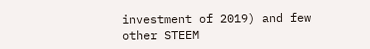investment of 2019) and few other STEEM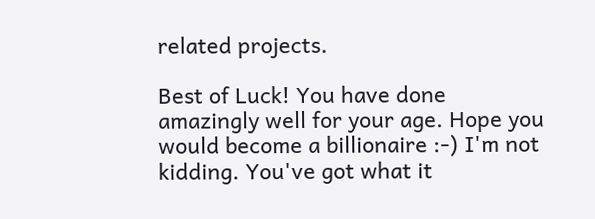related projects.

Best of Luck! You have done amazingly well for your age. Hope you would become a billionaire :-) I'm not kidding. You've got what it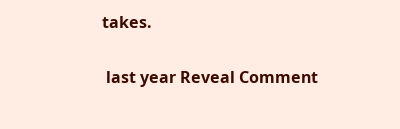takes.

 last year Reveal Comment